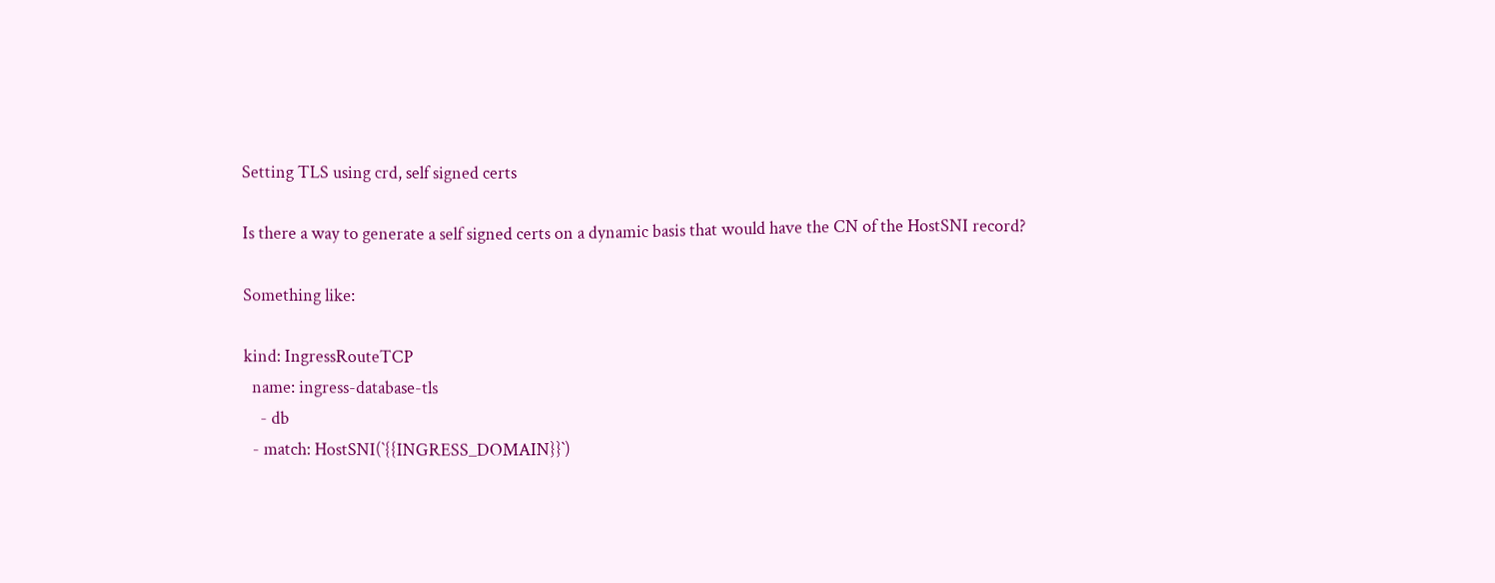Setting TLS using crd, self signed certs

Is there a way to generate a self signed certs on a dynamic basis that would have the CN of the HostSNI record?

Something like:

kind: IngressRouteTCP
  name: ingress-database-tls
    - db
  - match: HostSNI(`{{INGRESS_DOMAIN}}`)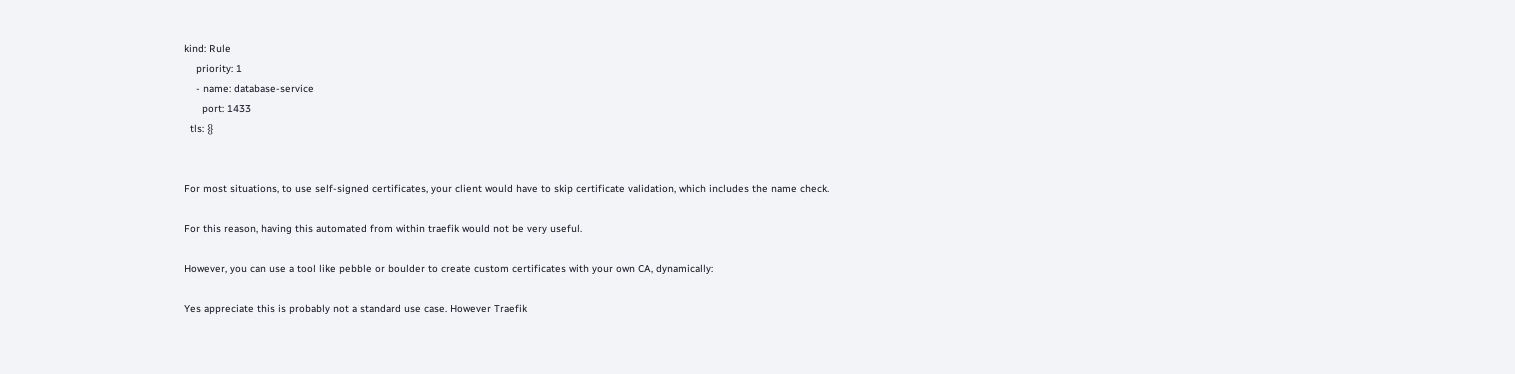kind: Rule
    priority: 1
    - name: database-service
      port: 1433
  tls: {}


For most situations, to use self-signed certificates, your client would have to skip certificate validation, which includes the name check.

For this reason, having this automated from within traefik would not be very useful.

However, you can use a tool like pebble or boulder to create custom certificates with your own CA, dynamically:

Yes appreciate this is probably not a standard use case. However Traefik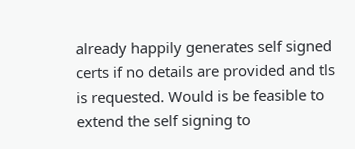already happily generates self signed certs if no details are provided and tls is requested. Would is be feasible to extend the self signing to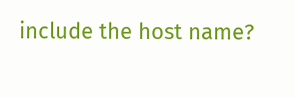include the host name?